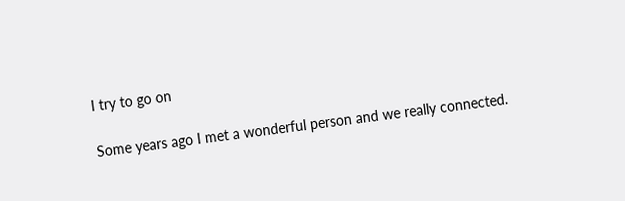I try to go on

Some years ago I met a wonderful person and we really connected.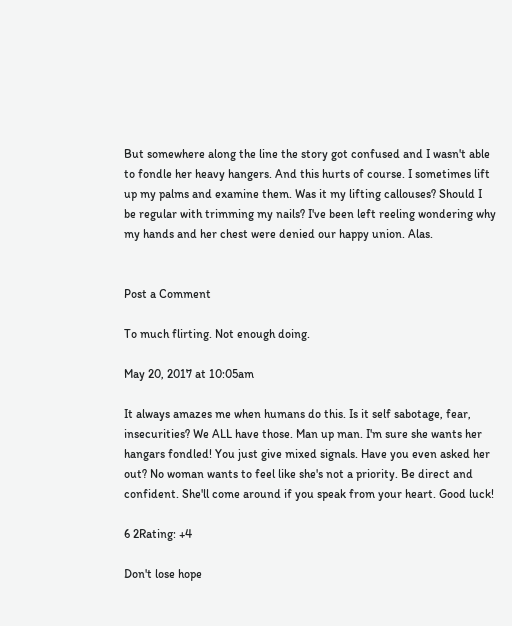But somewhere along the line the story got confused and I wasn't able to fondle her heavy hangers. And this hurts of course. I sometimes lift up my palms and examine them. Was it my lifting callouses? Should I be regular with trimming my nails? I've been left reeling wondering why my hands and her chest were denied our happy union. Alas.


Post a Comment

To much flirting. Not enough doing.

May 20, 2017 at 10:05am

It always amazes me when humans do this. Is it self sabotage, fear, insecurities? We ALL have those. Man up man. I'm sure she wants her hangars fondled! You just give mixed signals. Have you even asked her out? No woman wants to feel like she's not a priority. Be direct and confident. She'll come around if you speak from your heart. Good luck!

6 2Rating: +4

Don't lose hope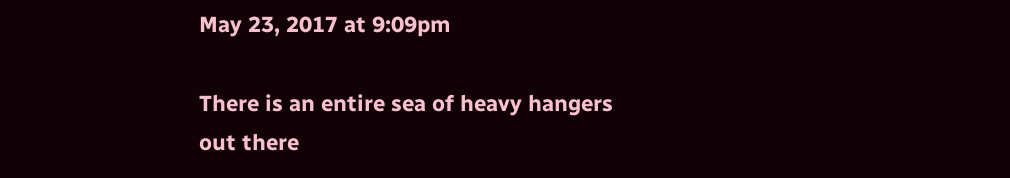May 23, 2017 at 9:09pm

There is an entire sea of heavy hangers out there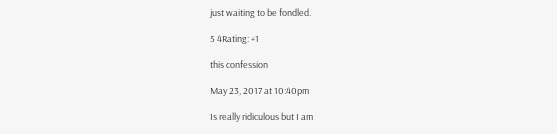just waiting to be fondled.

5 4Rating: +1

this confession

May 23, 2017 at 10:40pm

Is really ridiculous but I am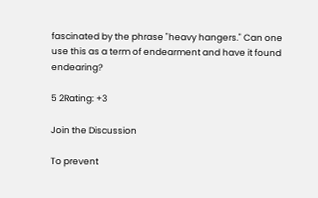fascinated by the phrase "heavy hangers." Can one use this as a term of endearment and have it found endearing?

5 2Rating: +3

Join the Discussion

To prevent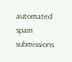automated spam submissions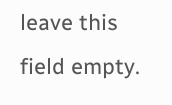leave this field empty.